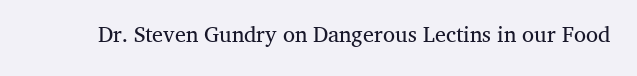Dr. Steven Gundry on Dangerous Lectins in our Food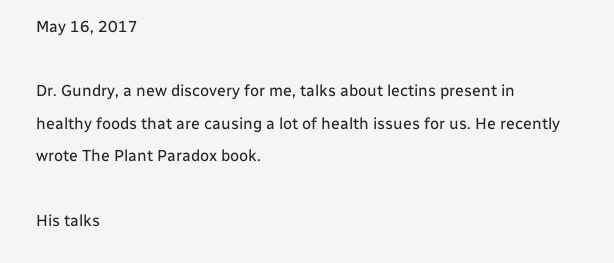May 16, 2017

Dr. Gundry, a new discovery for me, talks about lectins present in healthy foods that are causing a lot of health issues for us. He recently wrote The Plant Paradox book.

His talks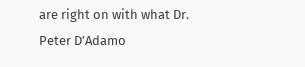are right on with what Dr. Peter D’Adamo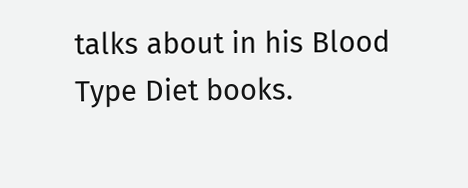talks about in his Blood Type Diet books.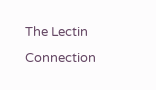The Lectin Connection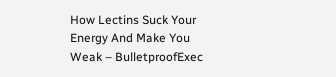How Lectins Suck Your Energy And Make You Weak – BulletproofExec